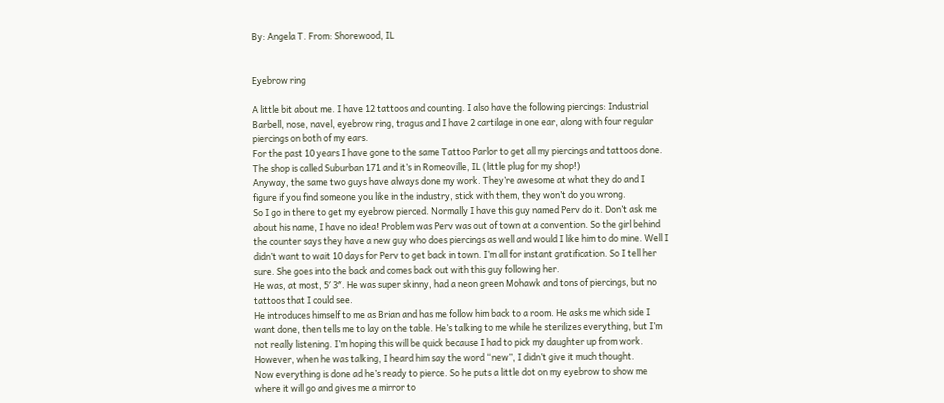By: Angela T. From: Shorewood, IL


Eyebrow ring

A little bit about me. I have 12 tattoos and counting. I also have the following piercings: Industrial Barbell, nose, navel, eyebrow ring, tragus and I have 2 cartilage in one ear, along with four regular piercings on both of my ears.
For the past 10 years I have gone to the same Tattoo Parlor to get all my piercings and tattoos done. The shop is called Suburban 171 and it’s in Romeoville, IL (little plug for my shop!)
Anyway, the same two guys have always done my work. They’re awesome at what they do and I figure if you find someone you like in the industry, stick with them, they won’t do you wrong.
So I go in there to get my eyebrow pierced. Normally I have this guy named Perv do it. Don’t ask me about his name, I have no idea! Problem was Perv was out of town at a convention. So the girl behind the counter says they have a new guy who does piercings as well and would I like him to do mine. Well I didn’t want to wait 10 days for Perv to get back in town. I’m all for instant gratification. So I tell her sure. She goes into the back and comes back out with this guy following her.
He was, at most, 5′ 3″. He was super skinny, had a neon green Mohawk and tons of piercings, but no tattoos that I could see.
He introduces himself to me as Brian and has me follow him back to a room. He asks me which side I want done, then tells me to lay on the table. He’s talking to me while he sterilizes everything, but I’m not really listening. I’m hoping this will be quick because I had to pick my daughter up from work. However, when he was talking, I heard him say the word “new”, I didn’t give it much thought.
Now everything is done ad he’s ready to pierce. So he puts a little dot on my eyebrow to show me where it will go and gives me a mirror to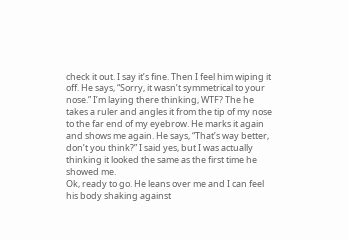check it out. I say it’s fine. Then I feel him wiping it off. He says, “Sorry, it wasn’t symmetrical to your nose.” I’m laying there thinking, WTF? The he takes a ruler and angles it from the tip of my nose to the far end of my eyebrow. He marks it again and shows me again. He says, “That’s way better, don’t you think?” I said yes, but I was actually thinking it looked the same as the first time he showed me.
Ok, ready to go. He leans over me and I can feel his body shaking against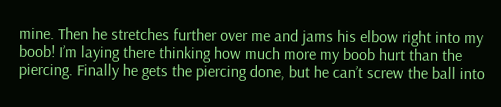mine. Then he stretches further over me and jams his elbow right into my boob! I’m laying there thinking how much more my boob hurt than the piercing. Finally he gets the piercing done, but he can’t screw the ball into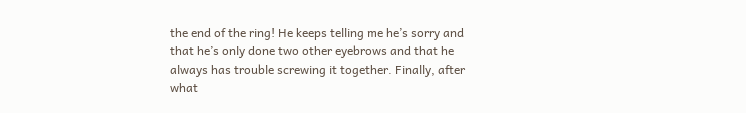the end of the ring! He keeps telling me he’s sorry and that he’s only done two other eyebrows and that he always has trouble screwing it together. Finally, after what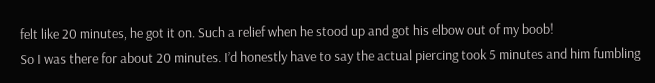felt like 20 minutes, he got it on. Such a relief when he stood up and got his elbow out of my boob!
So I was there for about 20 minutes. I’d honestly have to say the actual piercing took 5 minutes and him fumbling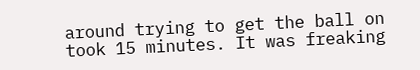around trying to get the ball on took 15 minutes. It was freaking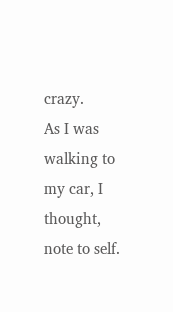crazy.
As I was walking to my car, I thought, note to self.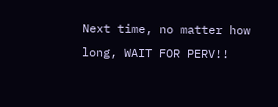Next time, no matter how long, WAIT FOR PERV!!